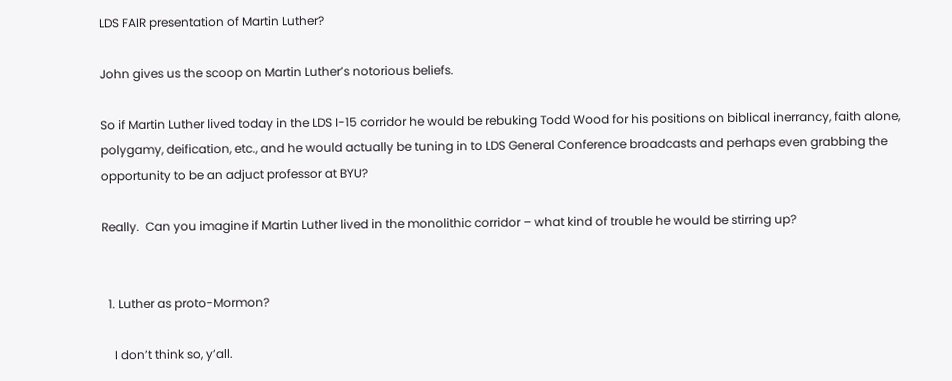LDS FAIR presentation of Martin Luther?

John gives us the scoop on Martin Luther’s notorious beliefs.

So if Martin Luther lived today in the LDS I-15 corridor he would be rebuking Todd Wood for his positions on biblical inerrancy, faith alone, polygamy, deification, etc., and he would actually be tuning in to LDS General Conference broadcasts and perhaps even grabbing the opportunity to be an adjuct professor at BYU?

Really.  Can you imagine if Martin Luther lived in the monolithic corridor – what kind of trouble he would be stirring up?


  1. Luther as proto-Mormon?

    I don’t think so, y’all.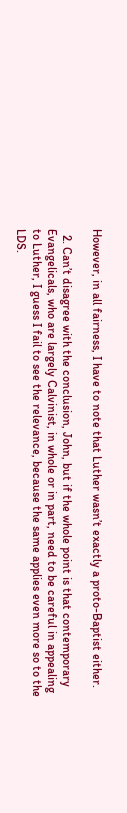However, in all fairness, I have to note that Luther wasn’t exactly a proto-Baptist either.

  2. Can’t disagree with the conclusion, John, but if the whole point is that contemporary Evangelicals, who are largely Calvinist, in whole or in part, need to be careful in appealing to Luther, I guess I fail to see the relevance, because the same applies even more so to the LDS.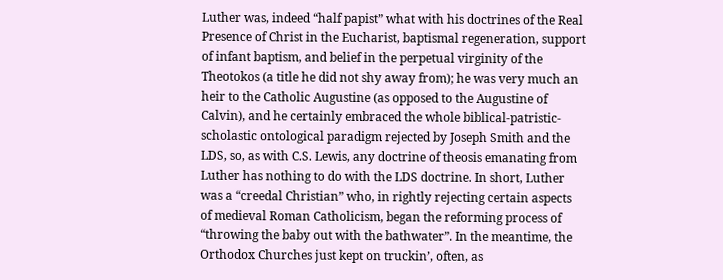Luther was, indeed “half papist” what with his doctrines of the Real Presence of Christ in the Eucharist, baptismal regeneration, support of infant baptism, and belief in the perpetual virginity of the Theotokos (a title he did not shy away from); he was very much an heir to the Catholic Augustine (as opposed to the Augustine of Calvin), and he certainly embraced the whole biblical-patristic-scholastic ontological paradigm rejected by Joseph Smith and the LDS, so, as with C.S. Lewis, any doctrine of theosis emanating from Luther has nothing to do with the LDS doctrine. In short, Luther was a “creedal Christian” who, in rightly rejecting certain aspects of medieval Roman Catholicism, began the reforming process of “throwing the baby out with the bathwater”. In the meantime, the Orthodox Churches just kept on truckin’, often, as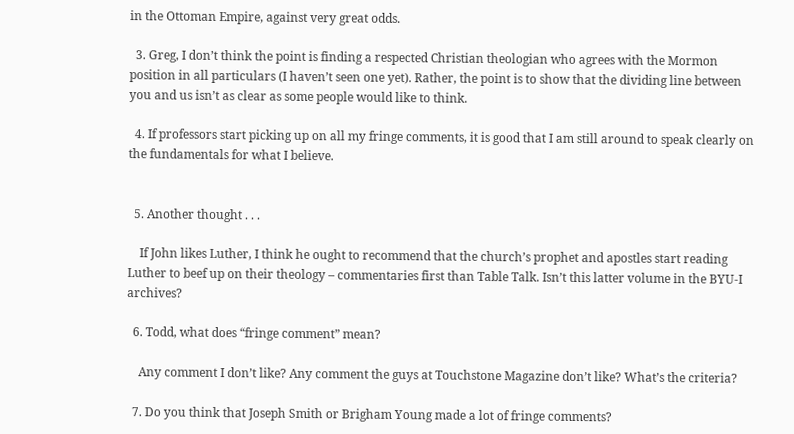in the Ottoman Empire, against very great odds.

  3. Greg, I don’t think the point is finding a respected Christian theologian who agrees with the Mormon position in all particulars (I haven’t seen one yet). Rather, the point is to show that the dividing line between you and us isn’t as clear as some people would like to think.

  4. If professors start picking up on all my fringe comments, it is good that I am still around to speak clearly on the fundamentals for what I believe.


  5. Another thought . . .

    If John likes Luther, I think he ought to recommend that the church’s prophet and apostles start reading Luther to beef up on their theology – commentaries first than Table Talk. Isn’t this latter volume in the BYU-I archives?

  6. Todd, what does “fringe comment” mean?

    Any comment I don’t like? Any comment the guys at Touchstone Magazine don’t like? What’s the criteria?

  7. Do you think that Joseph Smith or Brigham Young made a lot of fringe comments?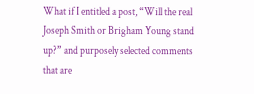What if I entitled a post, “Will the real Joseph Smith or Brigham Young stand up?” and purposely selected comments that are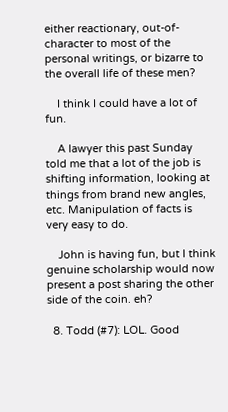either reactionary, out-of-character to most of the personal writings, or bizarre to the overall life of these men?

    I think I could have a lot of fun.

    A lawyer this past Sunday told me that a lot of the job is shifting information, looking at things from brand new angles, etc. Manipulation of facts is very easy to do.

    John is having fun, but I think genuine scholarship would now present a post sharing the other side of the coin. eh?

  8. Todd (#7): LOL. Good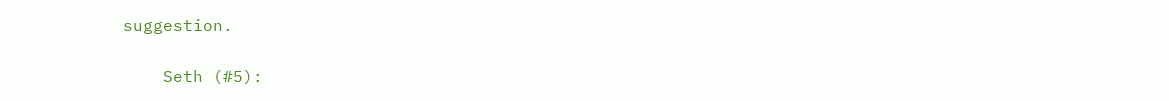suggestion.

    Seth (#5):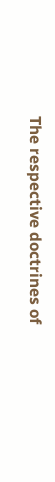The respective doctrines of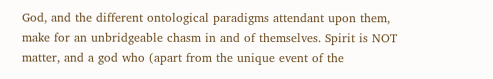God, and the different ontological paradigms attendant upon them, make for an unbridgeable chasm in and of themselves. Spirit is NOT matter, and a god who (apart from the unique event of the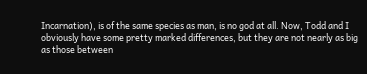Incarnation), is of the same species as man, is no god at all. Now, Todd and I obviously have some pretty marked differences, but they are not nearly as big as those between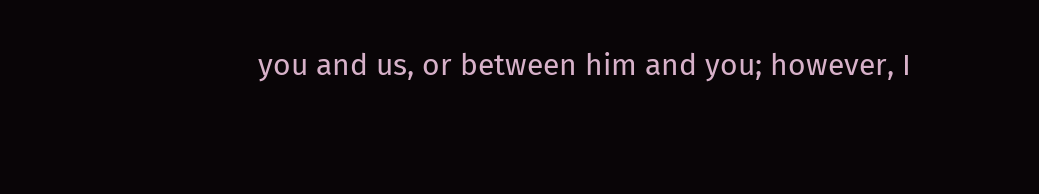you and us, or between him and you; however, I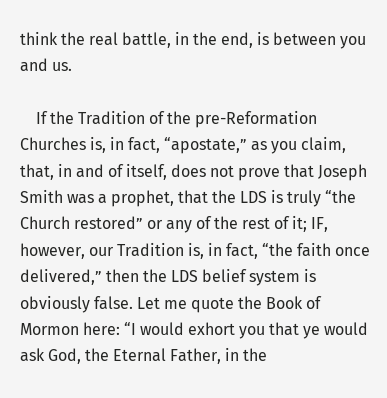think the real battle, in the end, is between you and us.

    If the Tradition of the pre-Reformation Churches is, in fact, “apostate,” as you claim, that, in and of itself, does not prove that Joseph Smith was a prophet, that the LDS is truly “the Church restored” or any of the rest of it; IF, however, our Tradition is, in fact, “the faith once delivered,” then the LDS belief system is obviously false. Let me quote the Book of Mormon here: “I would exhort you that ye would ask God, the Eternal Father, in the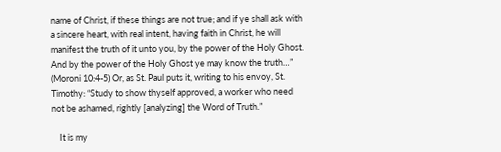name of Christ, if these things are not true; and if ye shall ask with a sincere heart, with real intent, having faith in Christ, he will manifest the truth of it unto you, by the power of the Holy Ghost. And by the power of the Holy Ghost ye may know the truth…” (Moroni 10:4-5) Or, as St. Paul puts it, writing to his envoy, St. Timothy: “Study to show thyself approved, a worker who need not be ashamed, rightly [analyzing] the Word of Truth.”

    It is my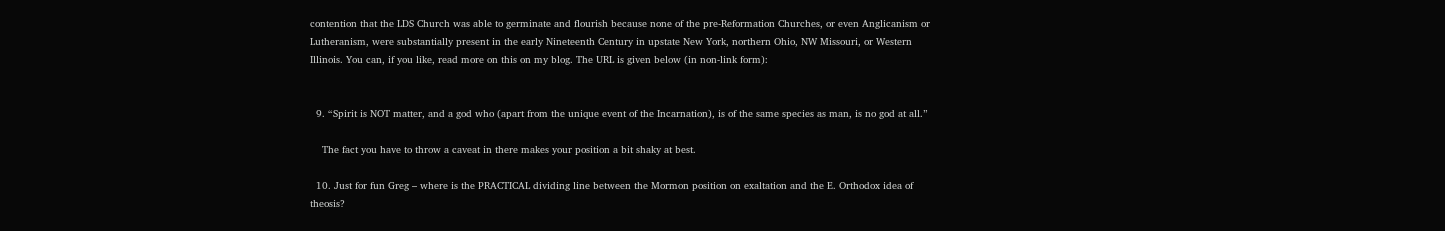contention that the LDS Church was able to germinate and flourish because none of the pre-Reformation Churches, or even Anglicanism or Lutheranism, were substantially present in the early Nineteenth Century in upstate New York, northern Ohio, NW Missouri, or Western Illinois. You can, if you like, read more on this on my blog. The URL is given below (in non-link form):


  9. “Spirit is NOT matter, and a god who (apart from the unique event of the Incarnation), is of the same species as man, is no god at all.”

    The fact you have to throw a caveat in there makes your position a bit shaky at best.

  10. Just for fun Greg – where is the PRACTICAL dividing line between the Mormon position on exaltation and the E. Orthodox idea of theosis?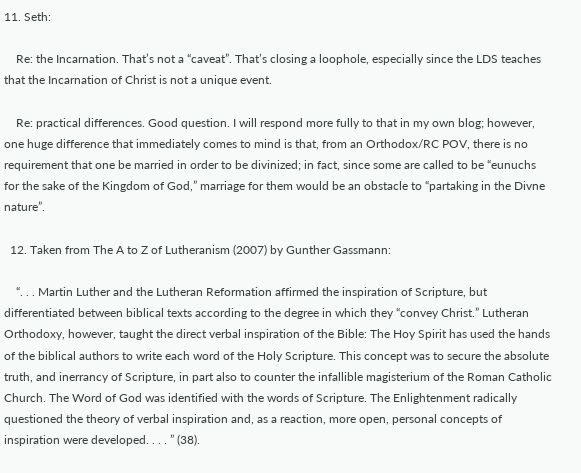11. Seth:

    Re: the Incarnation. That’s not a “caveat”. That’s closing a loophole, especially since the LDS teaches that the Incarnation of Christ is not a unique event.

    Re: practical differences. Good question. I will respond more fully to that in my own blog; however, one huge difference that immediately comes to mind is that, from an Orthodox/RC POV, there is no requirement that one be married in order to be divinized; in fact, since some are called to be “eunuchs for the sake of the Kingdom of God,” marriage for them would be an obstacle to “partaking in the Divne nature”.

  12. Taken from The A to Z of Lutheranism (2007) by Gunther Gassmann:

    “. . . Martin Luther and the Lutheran Reformation affirmed the inspiration of Scripture, but differentiated between biblical texts according to the degree in which they “convey Christ.” Lutheran Orthodoxy, however, taught the direct verbal inspiration of the Bible: The Hoy Spirit has used the hands of the biblical authors to write each word of the Holy Scripture. This concept was to secure the absolute truth, and inerrancy of Scripture, in part also to counter the infallible magisterium of the Roman Catholic Church. The Word of God was identified with the words of Scripture. The Enlightenment radically questioned the theory of verbal inspiration and, as a reaction, more open, personal concepts of inspiration were developed. . . . ” (38).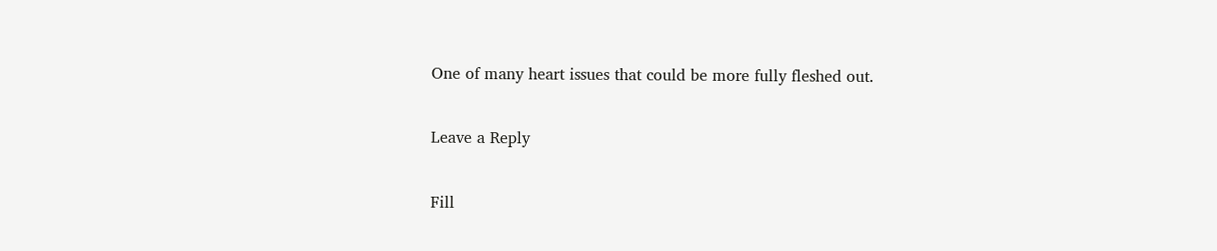One of many heart issues that could be more fully fleshed out.

Leave a Reply

Fill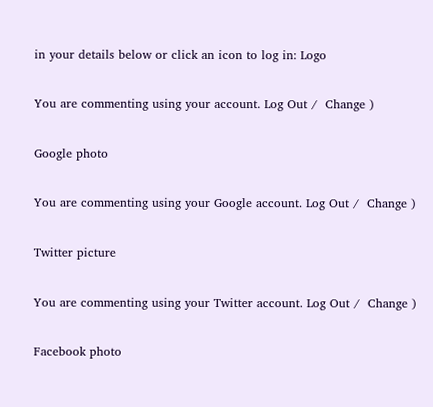in your details below or click an icon to log in: Logo

You are commenting using your account. Log Out /  Change )

Google photo

You are commenting using your Google account. Log Out /  Change )

Twitter picture

You are commenting using your Twitter account. Log Out /  Change )

Facebook photo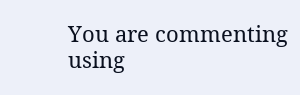You are commenting using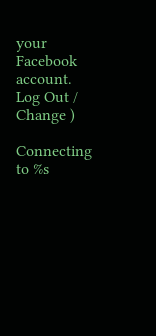your Facebook account. Log Out /  Change )

Connecting to %s